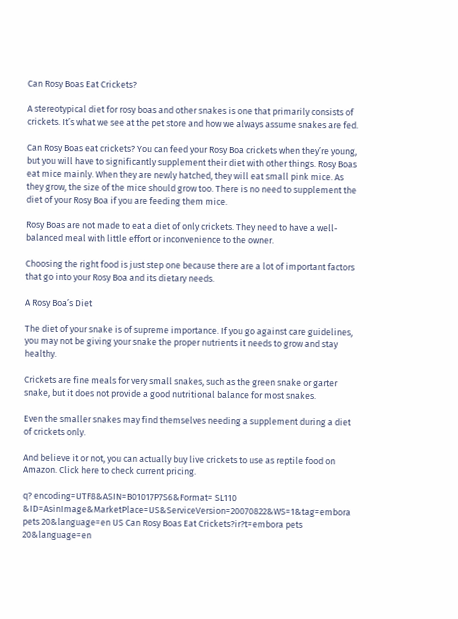Can Rosy Boas Eat Crickets?

A stereotypical diet for rosy boas and other snakes is one that primarily consists of crickets. It’s what we see at the pet store and how we always assume snakes are fed.

Can Rosy Boas eat crickets? You can feed your Rosy Boa crickets when they’re young, but you will have to significantly supplement their diet with other things. Rosy Boas eat mice mainly. When they are newly hatched, they will eat small pink mice. As they grow, the size of the mice should grow too. There is no need to supplement the diet of your Rosy Boa if you are feeding them mice.

Rosy Boas are not made to eat a diet of only crickets. They need to have a well-balanced meal with little effort or inconvenience to the owner.

Choosing the right food is just step one because there are a lot of important factors that go into your Rosy Boa and its dietary needs.

A Rosy Boa’s Diet

The diet of your snake is of supreme importance. If you go against care guidelines, you may not be giving your snake the proper nutrients it needs to grow and stay healthy.

Crickets are fine meals for very small snakes, such as the green snake or garter snake, but it does not provide a good nutritional balance for most snakes.

Even the smaller snakes may find themselves needing a supplement during a diet of crickets only.

And believe it or not, you can actually buy live crickets to use as reptile food on Amazon. Click here to check current pricing.

q? encoding=UTF8&ASIN=B01017P7S6&Format= SL110 &ID=AsinImage&MarketPlace=US&ServiceVersion=20070822&WS=1&tag=embora pets 20&language=en US Can Rosy Boas Eat Crickets?ir?t=embora pets 20&language=en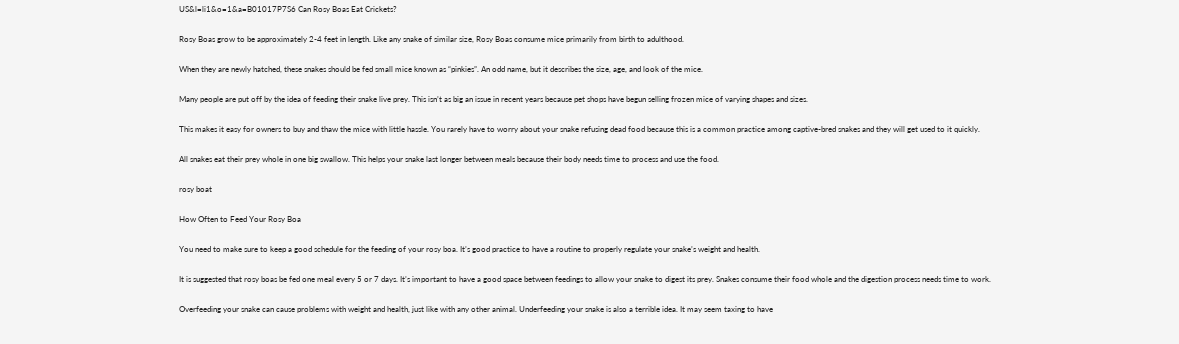US&l=li1&o=1&a=B01017P7S6 Can Rosy Boas Eat Crickets?

Rosy Boas grow to be approximately 2-4 feet in length. Like any snake of similar size, Rosy Boas consume mice primarily from birth to adulthood.

When they are newly hatched, these snakes should be fed small mice known as “pinkies”. An odd name, but it describes the size, age, and look of the mice.

Many people are put off by the idea of feeding their snake live prey. This isn’t as big an issue in recent years because pet shops have begun selling frozen mice of varying shapes and sizes.

This makes it easy for owners to buy and thaw the mice with little hassle. You rarely have to worry about your snake refusing dead food because this is a common practice among captive-bred snakes and they will get used to it quickly.

All snakes eat their prey whole in one big swallow. This helps your snake last longer between meals because their body needs time to process and use the food.

rosy boat

How Often to Feed Your Rosy Boa

You need to make sure to keep a good schedule for the feeding of your rosy boa. It’s good practice to have a routine to properly regulate your snake’s weight and health.

It is suggested that rosy boas be fed one meal every 5 or 7 days. It’s important to have a good space between feedings to allow your snake to digest its prey. Snakes consume their food whole and the digestion process needs time to work.

Overfeeding your snake can cause problems with weight and health, just like with any other animal. Underfeeding your snake is also a terrible idea. It may seem taxing to have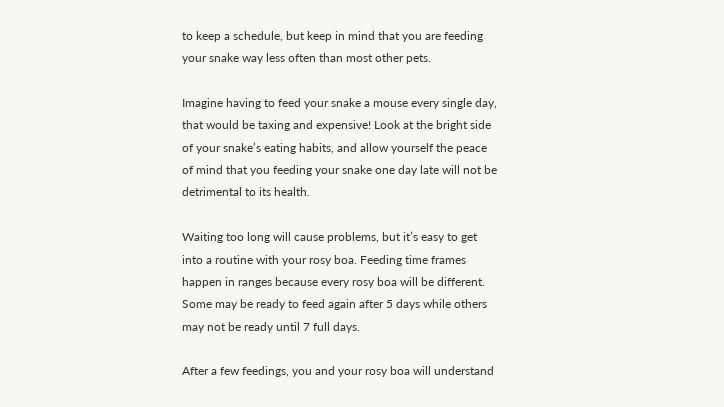to keep a schedule, but keep in mind that you are feeding your snake way less often than most other pets.

Imagine having to feed your snake a mouse every single day, that would be taxing and expensive! Look at the bright side of your snake’s eating habits, and allow yourself the peace of mind that you feeding your snake one day late will not be detrimental to its health.

Waiting too long will cause problems, but it’s easy to get into a routine with your rosy boa. Feeding time frames happen in ranges because every rosy boa will be different. Some may be ready to feed again after 5 days while others may not be ready until 7 full days.

After a few feedings, you and your rosy boa will understand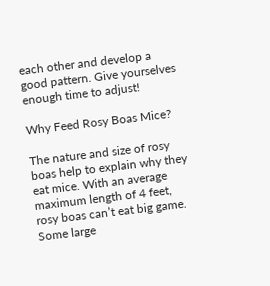each other and develop a good pattern. Give yourselves enough time to adjust!

Why Feed Rosy Boas Mice?

The nature and size of rosy boas help to explain why they eat mice. With an average maximum length of 4 feet, rosy boas can’t eat big game. Some large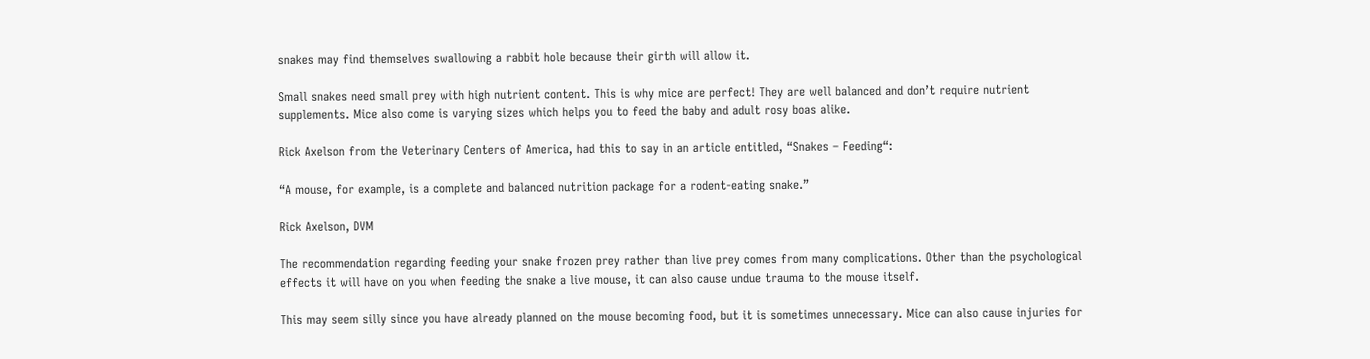snakes may find themselves swallowing a rabbit hole because their girth will allow it.

Small snakes need small prey with high nutrient content. This is why mice are perfect! They are well balanced and don’t require nutrient supplements. Mice also come is varying sizes which helps you to feed the baby and adult rosy boas alike.

Rick Axelson from the Veterinary Centers of America, had this to say in an article entitled, “Snakes – Feeding“:

“A mouse, for example, is a complete and balanced nutrition package for a rodent-eating snake.”

Rick Axelson, DVM

The recommendation regarding feeding your snake frozen prey rather than live prey comes from many complications. Other than the psychological effects it will have on you when feeding the snake a live mouse, it can also cause undue trauma to the mouse itself.

This may seem silly since you have already planned on the mouse becoming food, but it is sometimes unnecessary. Mice can also cause injuries for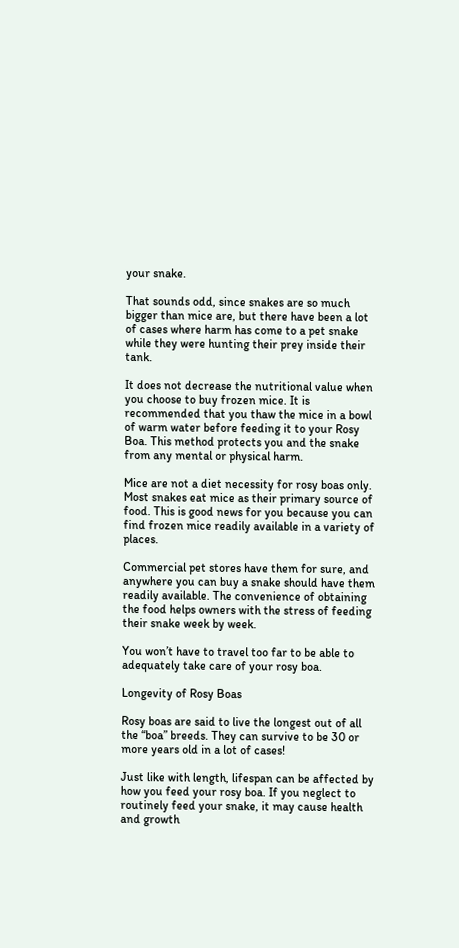your snake.

That sounds odd, since snakes are so much bigger than mice are, but there have been a lot of cases where harm has come to a pet snake while they were hunting their prey inside their tank.

It does not decrease the nutritional value when you choose to buy frozen mice. It is recommended that you thaw the mice in a bowl of warm water before feeding it to your Rosy Boa. This method protects you and the snake from any mental or physical harm.

Mice are not a diet necessity for rosy boas only. Most snakes eat mice as their primary source of food. This is good news for you because you can find frozen mice readily available in a variety of places.

Commercial pet stores have them for sure, and anywhere you can buy a snake should have them readily available. The convenience of obtaining the food helps owners with the stress of feeding their snake week by week.

You won’t have to travel too far to be able to adequately take care of your rosy boa.

Longevity of Rosy Boas

Rosy boas are said to live the longest out of all the “boa” breeds. They can survive to be 30 or more years old in a lot of cases!

Just like with length, lifespan can be affected by how you feed your rosy boa. If you neglect to routinely feed your snake, it may cause health and growth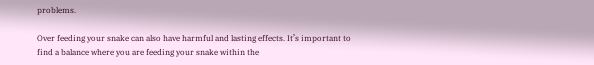problems.

Over feeding your snake can also have harmful and lasting effects. It’s important to find a balance where you are feeding your snake within the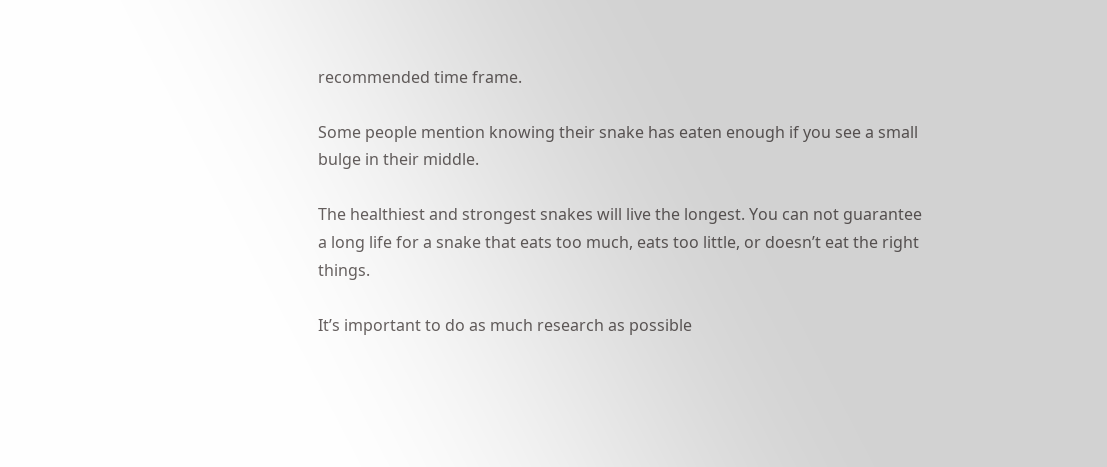recommended time frame.

Some people mention knowing their snake has eaten enough if you see a small bulge in their middle.

The healthiest and strongest snakes will live the longest. You can not guarantee a long life for a snake that eats too much, eats too little, or doesn’t eat the right things.

It’s important to do as much research as possible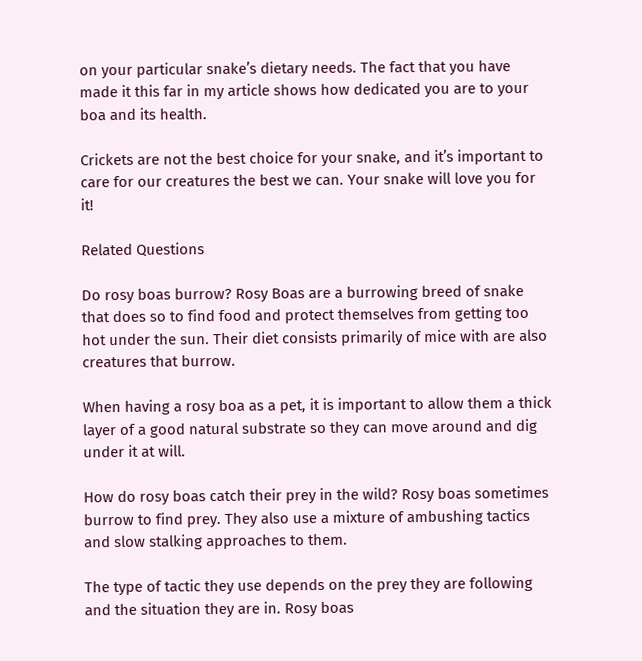on your particular snake’s dietary needs. The fact that you have made it this far in my article shows how dedicated you are to your boa and its health.

Crickets are not the best choice for your snake, and it’s important to care for our creatures the best we can. Your snake will love you for it!

Related Questions

Do rosy boas burrow? Rosy Boas are a burrowing breed of snake that does so to find food and protect themselves from getting too hot under the sun. Their diet consists primarily of mice with are also creatures that burrow.

When having a rosy boa as a pet, it is important to allow them a thick layer of a good natural substrate so they can move around and dig under it at will.

How do rosy boas catch their prey in the wild? Rosy boas sometimes burrow to find prey. They also use a mixture of ambushing tactics and slow stalking approaches to them.

The type of tactic they use depends on the prey they are following and the situation they are in. Rosy boas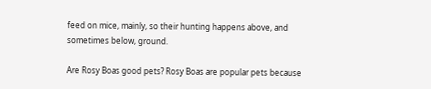feed on mice, mainly, so their hunting happens above, and sometimes below, ground.

Are Rosy Boas good pets? Rosy Boas are popular pets because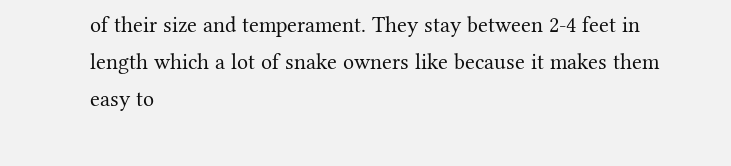of their size and temperament. They stay between 2-4 feet in length which a lot of snake owners like because it makes them easy to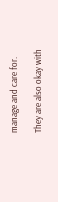manage and care for.

They are also okay with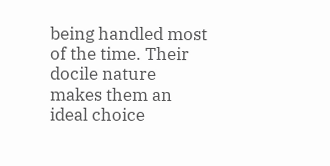being handled most of the time. Their docile nature makes them an ideal choice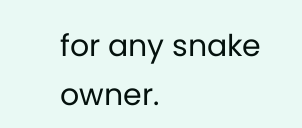for any snake owner.